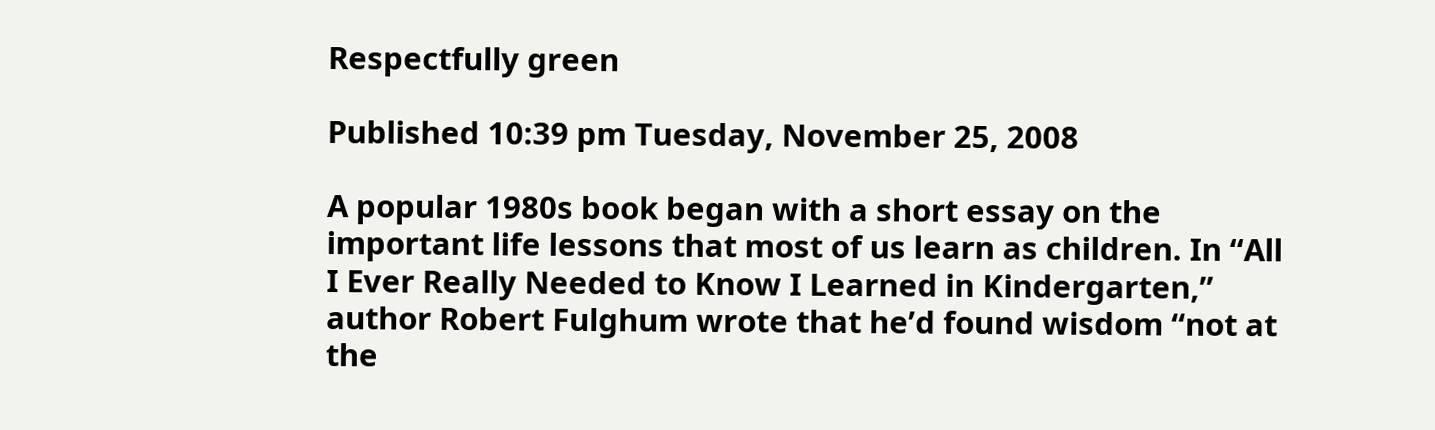Respectfully green

Published 10:39 pm Tuesday, November 25, 2008

A popular 1980s book began with a short essay on the important life lessons that most of us learn as children. In “All I Ever Really Needed to Know I Learned in Kindergarten,” author Robert Fulghum wrote that he’d found wisdom “not at the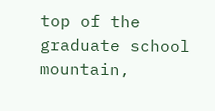top of the graduate school mountain,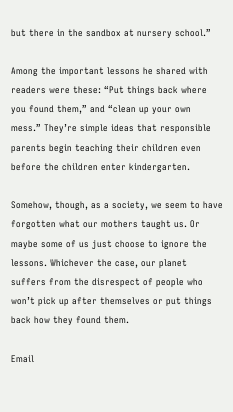but there in the sandbox at nursery school.”

Among the important lessons he shared with readers were these: “Put things back where you found them,” and “clean up your own mess.” They’re simple ideas that responsible parents begin teaching their children even before the children enter kindergarten.

Somehow, though, as a society, we seem to have forgotten what our mothers taught us. Or maybe some of us just choose to ignore the lessons. Whichever the case, our planet suffers from the disrespect of people who won’t pick up after themselves or put things back how they found them.

Email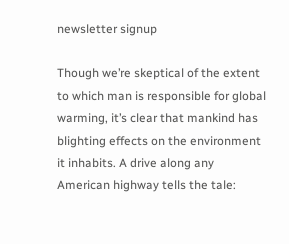newsletter signup

Though we’re skeptical of the extent to which man is responsible for global warming, it’s clear that mankind has blighting effects on the environment it inhabits. A drive along any American highway tells the tale: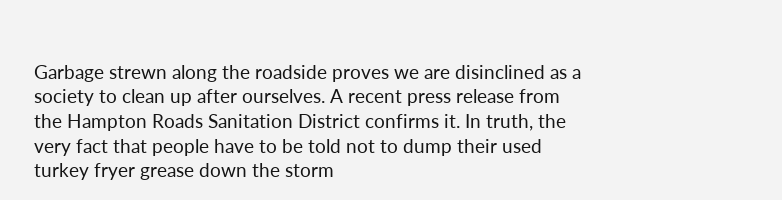Garbage strewn along the roadside proves we are disinclined as a society to clean up after ourselves. A recent press release from the Hampton Roads Sanitation District confirms it. In truth, the very fact that people have to be told not to dump their used turkey fryer grease down the storm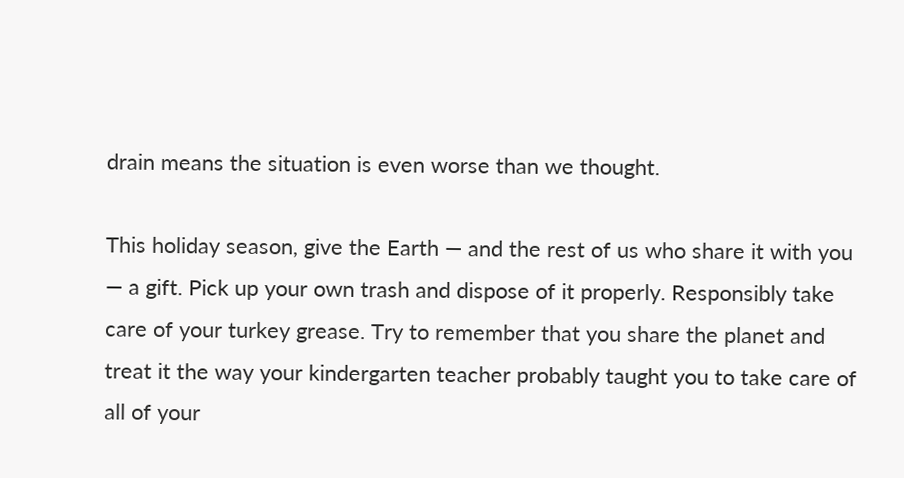drain means the situation is even worse than we thought.

This holiday season, give the Earth — and the rest of us who share it with you — a gift. Pick up your own trash and dispose of it properly. Responsibly take care of your turkey grease. Try to remember that you share the planet and treat it the way your kindergarten teacher probably taught you to take care of all of your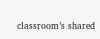classroom’s shared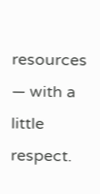resources — with a little respect.